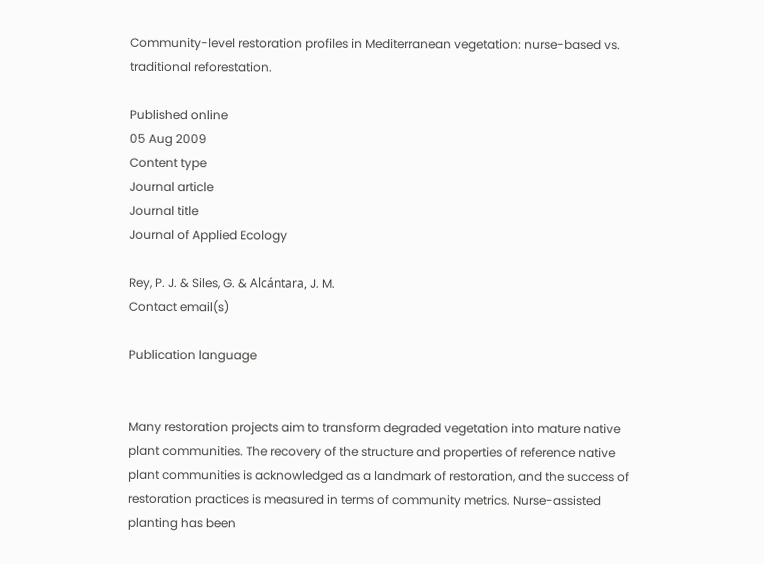Community-level restoration profiles in Mediterranean vegetation: nurse-based vs. traditional reforestation.

Published online
05 Aug 2009
Content type
Journal article
Journal title
Journal of Applied Ecology

Rey, P. J. & Siles, G. & Alcántara, J. M.
Contact email(s)

Publication language


Many restoration projects aim to transform degraded vegetation into mature native plant communities. The recovery of the structure and properties of reference native plant communities is acknowledged as a landmark of restoration, and the success of restoration practices is measured in terms of community metrics. Nurse-assisted planting has been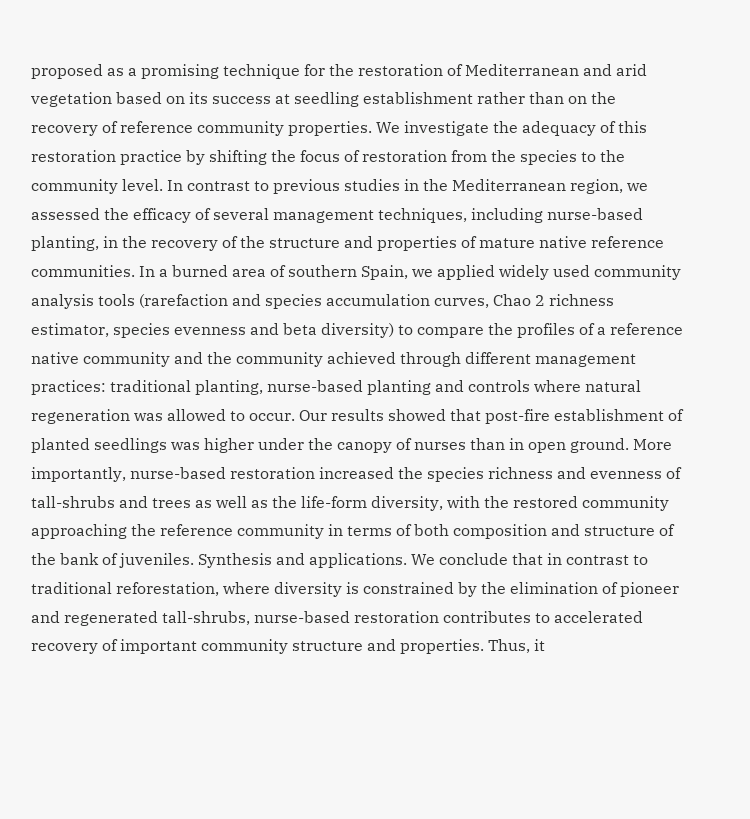proposed as a promising technique for the restoration of Mediterranean and arid vegetation based on its success at seedling establishment rather than on the recovery of reference community properties. We investigate the adequacy of this restoration practice by shifting the focus of restoration from the species to the community level. In contrast to previous studies in the Mediterranean region, we assessed the efficacy of several management techniques, including nurse-based planting, in the recovery of the structure and properties of mature native reference communities. In a burned area of southern Spain, we applied widely used community analysis tools (rarefaction and species accumulation curves, Chao 2 richness estimator, species evenness and beta diversity) to compare the profiles of a reference native community and the community achieved through different management practices: traditional planting, nurse-based planting and controls where natural regeneration was allowed to occur. Our results showed that post-fire establishment of planted seedlings was higher under the canopy of nurses than in open ground. More importantly, nurse-based restoration increased the species richness and evenness of tall-shrubs and trees as well as the life-form diversity, with the restored community approaching the reference community in terms of both composition and structure of the bank of juveniles. Synthesis and applications. We conclude that in contrast to traditional reforestation, where diversity is constrained by the elimination of pioneer and regenerated tall-shrubs, nurse-based restoration contributes to accelerated recovery of important community structure and properties. Thus, it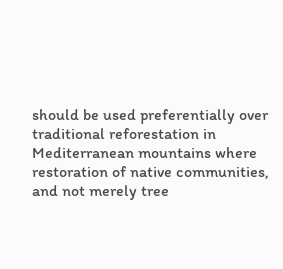should be used preferentially over traditional reforestation in Mediterranean mountains where restoration of native communities, and not merely tree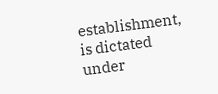establishment, is dictated under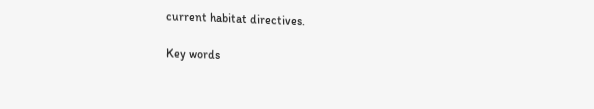current habitat directives.

Key words